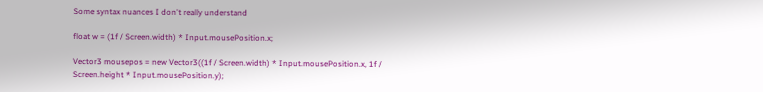Some syntax nuances I don't really understand

float w = (1f / Screen.width) * Input.mousePosition.x;

Vector3 mousepos = new Vector3((1f / Screen.width) * Input.mousePosition.x, 1f / Screen.height * Input.mousePosition.y);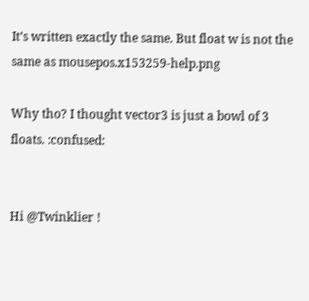It’s written exactly the same. But float w is not the same as mousepos.x153259-help.png

Why tho? I thought vector3 is just a bowl of 3 floats. :confused:


Hi @Twinklier !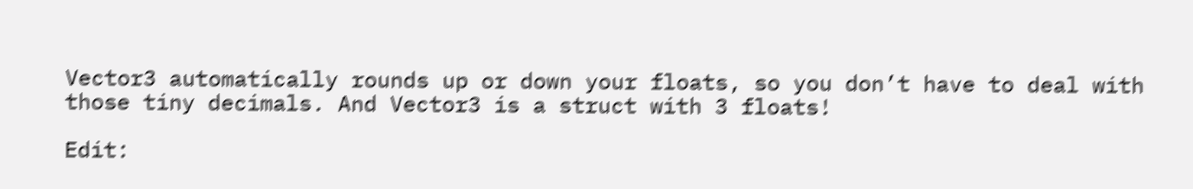Vector3 automatically rounds up or down your floats, so you don’t have to deal with those tiny decimals. And Vector3 is a struct with 3 floats!

Edit: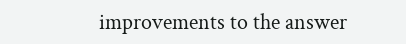improvements to the answer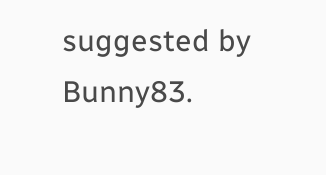suggested by Bunny83.